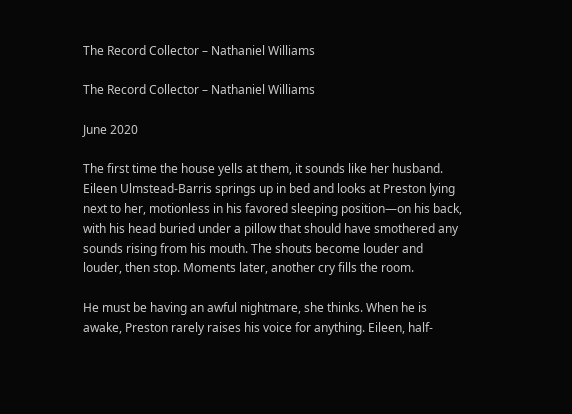The Record Collector – Nathaniel Williams

The Record Collector – Nathaniel Williams

June 2020

The first time the house yells at them, it sounds like her husband. Eileen Ulmstead-Barris springs up in bed and looks at Preston lying next to her, motionless in his favored sleeping position—on his back, with his head buried under a pillow that should have smothered any sounds rising from his mouth. The shouts become louder and louder, then stop. Moments later, another cry fills the room.

He must be having an awful nightmare, she thinks. When he is awake, Preston rarely raises his voice for anything. Eileen, half-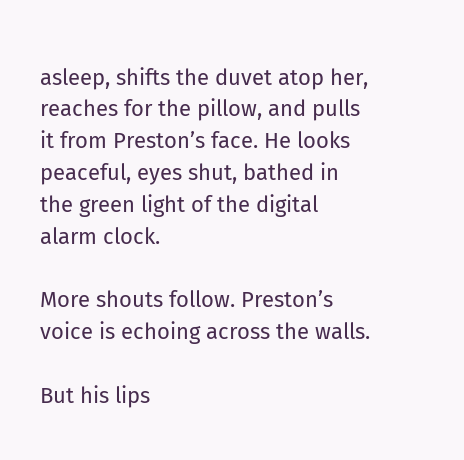asleep, shifts the duvet atop her, reaches for the pillow, and pulls it from Preston’s face. He looks peaceful, eyes shut, bathed in the green light of the digital alarm clock.

More shouts follow. Preston’s voice is echoing across the walls.

But his lips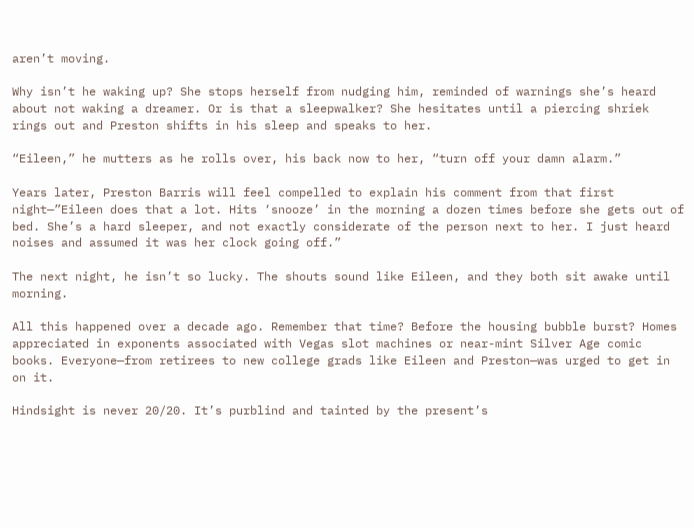aren’t moving.

Why isn’t he waking up? She stops herself from nudging him, reminded of warnings she’s heard about not waking a dreamer. Or is that a sleepwalker? She hesitates until a piercing shriek rings out and Preston shifts in his sleep and speaks to her.

“Eileen,” he mutters as he rolls over, his back now to her, “turn off your damn alarm.”

Years later, Preston Barris will feel compelled to explain his comment from that first night—”Eileen does that a lot. Hits ‘snooze’ in the morning a dozen times before she gets out of bed. She’s a hard sleeper, and not exactly considerate of the person next to her. I just heard noises and assumed it was her clock going off.”

The next night, he isn’t so lucky. The shouts sound like Eileen, and they both sit awake until morning.

All this happened over a decade ago. Remember that time? Before the housing bubble burst? Homes appreciated in exponents associated with Vegas slot machines or near-mint Silver Age comic books. Everyone—from retirees to new college grads like Eileen and Preston—was urged to get in on it.

Hindsight is never 20/20. It’s purblind and tainted by the present’s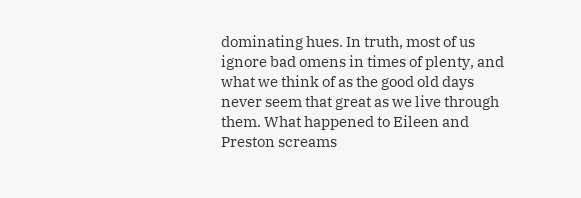dominating hues. In truth, most of us ignore bad omens in times of plenty, and what we think of as the good old days never seem that great as we live through them. What happened to Eileen and Preston screams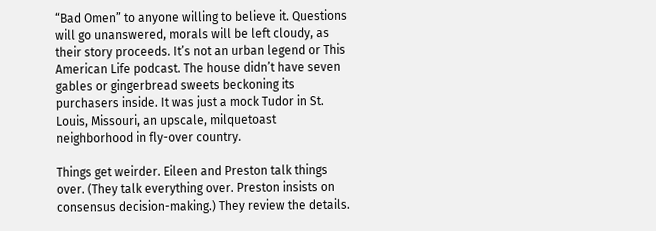“Bad Omen” to anyone willing to believe it. Questions will go unanswered, morals will be left cloudy, as their story proceeds. It’s not an urban legend or This American Life podcast. The house didn’t have seven gables or gingerbread sweets beckoning its purchasers inside. It was just a mock Tudor in St. Louis, Missouri, an upscale, milquetoast neighborhood in fly-over country.

Things get weirder. Eileen and Preston talk things over. (They talk everything over. Preston insists on consensus decision-making.) They review the details.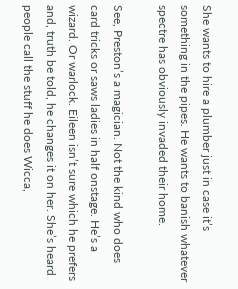She wants to hire a plumber just in case it’s something in the pipes. He wants to banish whatever spectre has obviously invaded their home.

See, Preston’s a magician. Not the kind who does card tricks or saws ladies in half onstage. He’s a wizard. Or warlock. Eileen isn’t sure which he prefers and, truth be told, he changes it on her. She’s heard people call the stuff he does Wicca,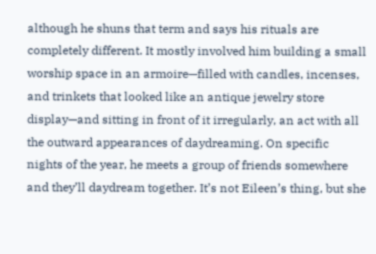although he shuns that term and says his rituals are completely different. It mostly involved him building a small worship space in an armoire—filled with candles, incenses, and trinkets that looked like an antique jewelry store display—and sitting in front of it irregularly, an act with all the outward appearances of daydreaming. On specific nights of the year, he meets a group of friends somewhere and they’ll daydream together. It’s not Eileen’s thing, but she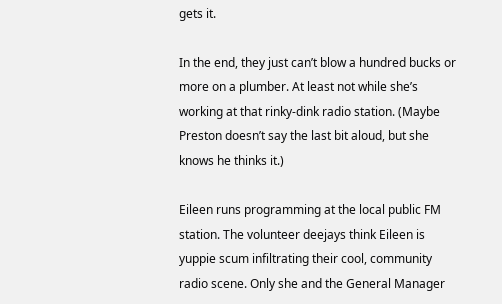gets it.

In the end, they just can’t blow a hundred bucks or more on a plumber. At least not while she’s working at that rinky-dink radio station. (Maybe Preston doesn’t say the last bit aloud, but she knows he thinks it.)

Eileen runs programming at the local public FM station. The volunteer deejays think Eileen is yuppie scum infiltrating their cool, community radio scene. Only she and the General Manager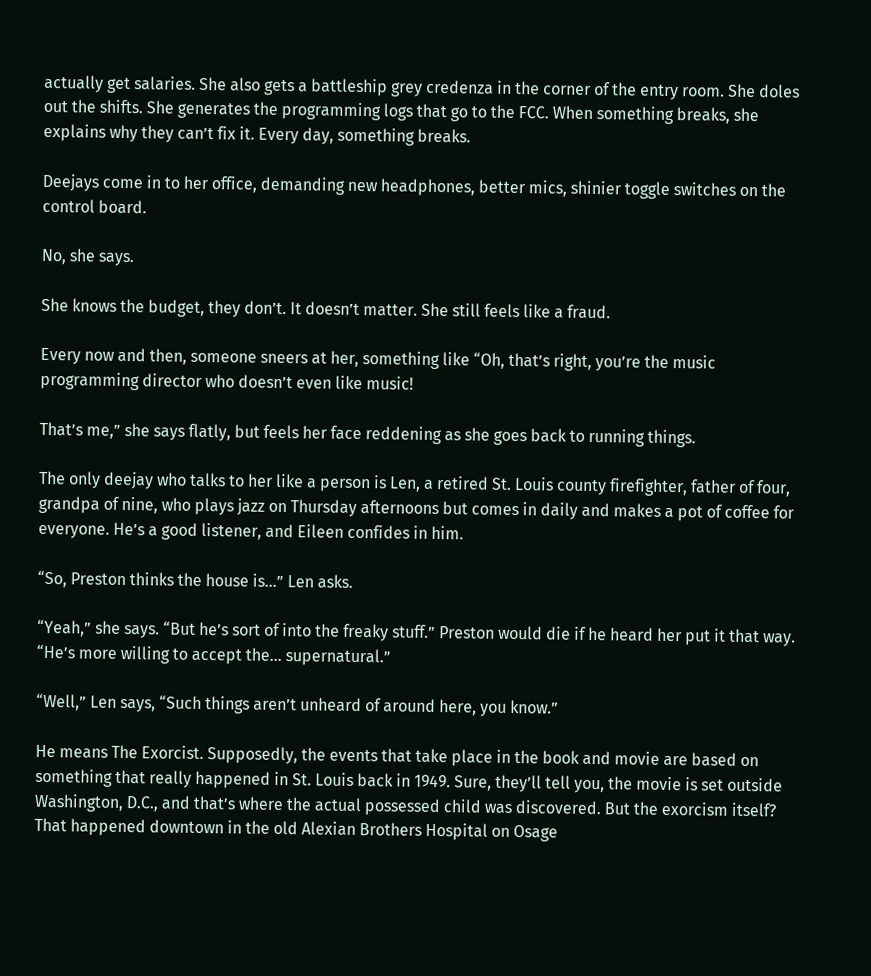actually get salaries. She also gets a battleship grey credenza in the corner of the entry room. She doles out the shifts. She generates the programming logs that go to the FCC. When something breaks, she explains why they can’t fix it. Every day, something breaks.

Deejays come in to her office, demanding new headphones, better mics, shinier toggle switches on the control board.

No, she says.

She knows the budget, they don’t. It doesn’t matter. She still feels like a fraud.

Every now and then, someone sneers at her, something like “Oh, that’s right, you’re the music programming director who doesn’t even like music!

That’s me,” she says flatly, but feels her face reddening as she goes back to running things.

The only deejay who talks to her like a person is Len, a retired St. Louis county firefighter, father of four, grandpa of nine, who plays jazz on Thursday afternoons but comes in daily and makes a pot of coffee for everyone. He’s a good listener, and Eileen confides in him.

“So, Preston thinks the house is…” Len asks.

“Yeah,” she says. “But he’s sort of into the freaky stuff.” Preston would die if he heard her put it that way. “He’s more willing to accept the… supernatural.”

“Well,” Len says, “Such things aren’t unheard of around here, you know.”

He means The Exorcist. Supposedly, the events that take place in the book and movie are based on something that really happened in St. Louis back in 1949. Sure, they’ll tell you, the movie is set outside Washington, D.C., and that’s where the actual possessed child was discovered. But the exorcism itself? That happened downtown in the old Alexian Brothers Hospital on Osage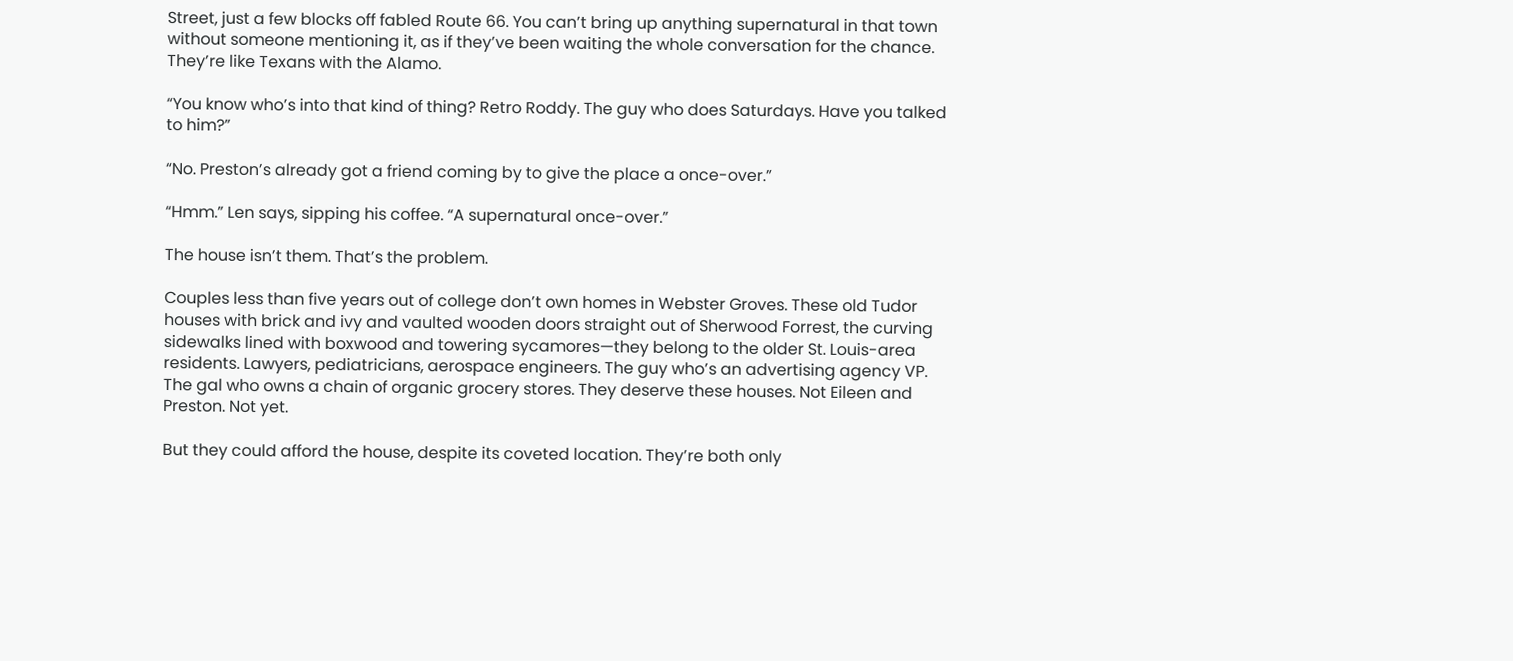Street, just a few blocks off fabled Route 66. You can’t bring up anything supernatural in that town without someone mentioning it, as if they’ve been waiting the whole conversation for the chance. They’re like Texans with the Alamo.

“You know who’s into that kind of thing? Retro Roddy. The guy who does Saturdays. Have you talked to him?”

“No. Preston’s already got a friend coming by to give the place a once-over.”

“Hmm.” Len says, sipping his coffee. “A supernatural once-over.”

The house isn’t them. That’s the problem.

Couples less than five years out of college don’t own homes in Webster Groves. These old Tudor houses with brick and ivy and vaulted wooden doors straight out of Sherwood Forrest, the curving sidewalks lined with boxwood and towering sycamores—they belong to the older St. Louis-area residents. Lawyers, pediatricians, aerospace engineers. The guy who’s an advertising agency VP. The gal who owns a chain of organic grocery stores. They deserve these houses. Not Eileen and Preston. Not yet.

But they could afford the house, despite its coveted location. They’re both only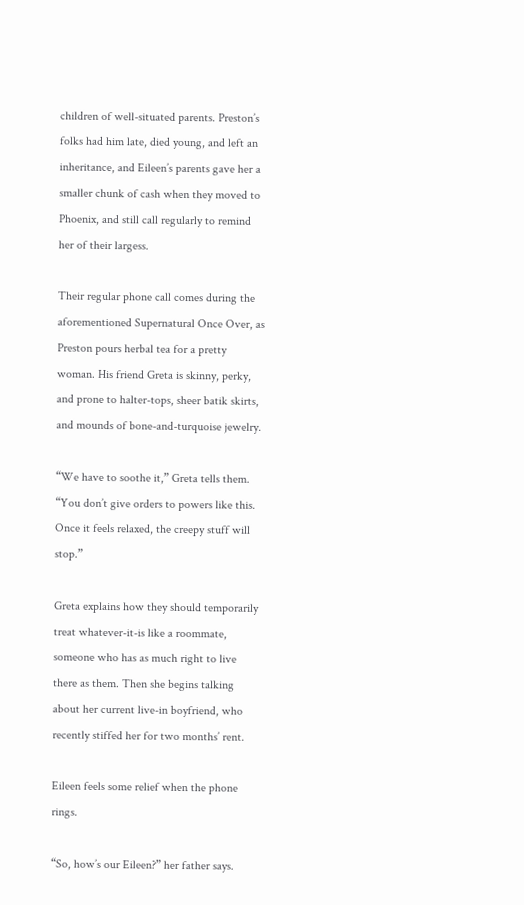children of well-situated parents. Preston’s folks had him late, died young, and left an inheritance, and Eileen’s parents gave her a smaller chunk of cash when they moved to Phoenix, and still call regularly to remind her of their largess.

Their regular phone call comes during the aforementioned Supernatural Once Over, as Preston pours herbal tea for a pretty woman. His friend Greta is skinny, perky, and prone to halter-tops, sheer batik skirts, and mounds of bone-and-turquoise jewelry.

“We have to soothe it,” Greta tells them. “You don’t give orders to powers like this. Once it feels relaxed, the creepy stuff will stop.”

Greta explains how they should temporarily treat whatever-it-is like a roommate, someone who has as much right to live there as them. Then she begins talking about her current live-in boyfriend, who recently stiffed her for two months’ rent.

Eileen feels some relief when the phone rings.

“So, how’s our Eileen?” her father says.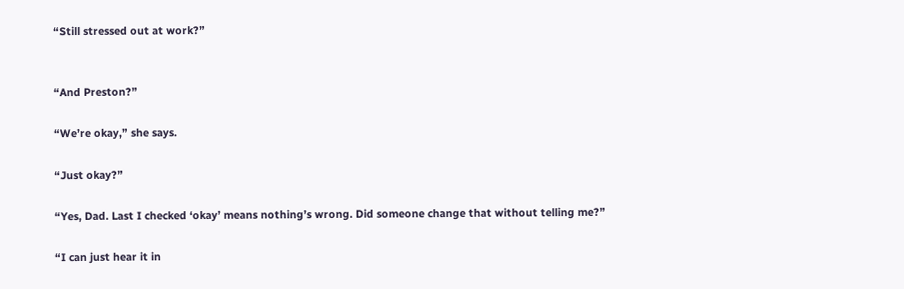“Still stressed out at work?”


“And Preston?”

“We’re okay,” she says.

“Just okay?”

“Yes, Dad. Last I checked ‘okay’ means nothing’s wrong. Did someone change that without telling me?”

“I can just hear it in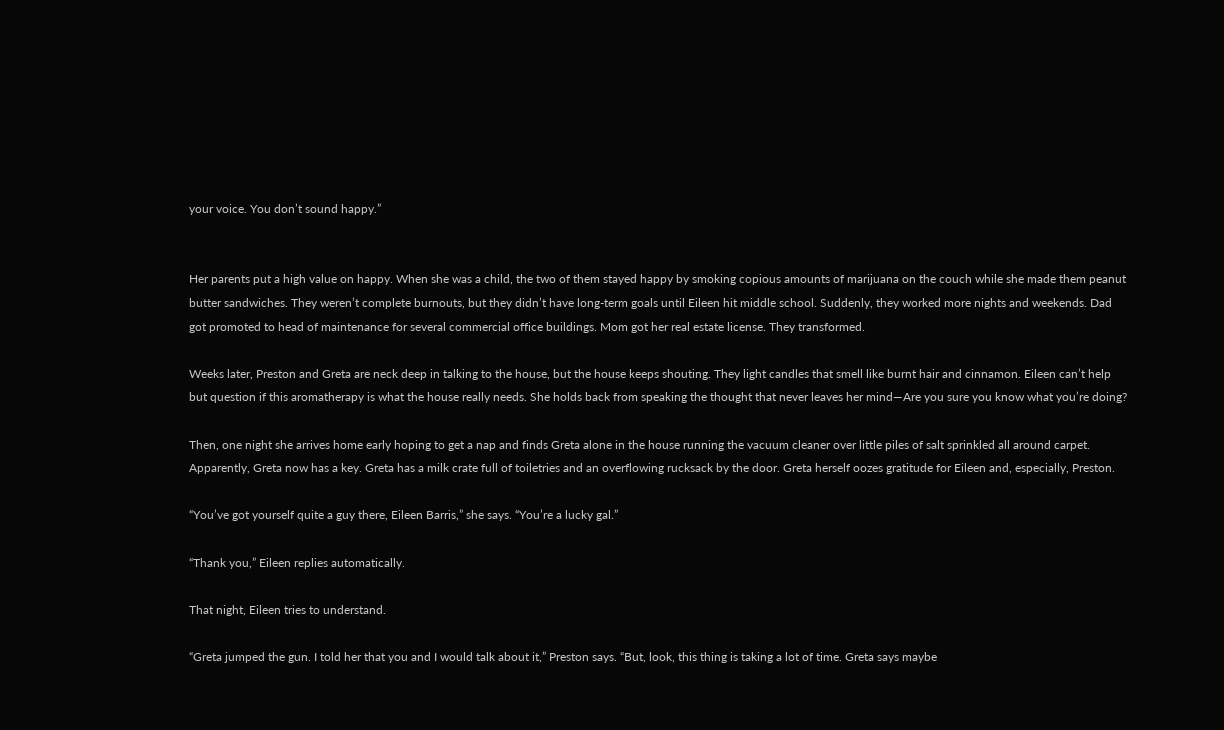your voice. You don’t sound happy.”


Her parents put a high value on happy. When she was a child, the two of them stayed happy by smoking copious amounts of marijuana on the couch while she made them peanut butter sandwiches. They weren’t complete burnouts, but they didn’t have long-term goals until Eileen hit middle school. Suddenly, they worked more nights and weekends. Dad got promoted to head of maintenance for several commercial office buildings. Mom got her real estate license. They transformed.

Weeks later, Preston and Greta are neck deep in talking to the house, but the house keeps shouting. They light candles that smell like burnt hair and cinnamon. Eileen can’t help but question if this aromatherapy is what the house really needs. She holds back from speaking the thought that never leaves her mind—Are you sure you know what you’re doing?

Then, one night she arrives home early hoping to get a nap and finds Greta alone in the house running the vacuum cleaner over little piles of salt sprinkled all around carpet. Apparently, Greta now has a key. Greta has a milk crate full of toiletries and an overflowing rucksack by the door. Greta herself oozes gratitude for Eileen and, especially, Preston.

“You’ve got yourself quite a guy there, Eileen Barris,” she says. “You’re a lucky gal.”

“Thank you,” Eileen replies automatically.

That night, Eileen tries to understand.

“Greta jumped the gun. I told her that you and I would talk about it,” Preston says. “But, look, this thing is taking a lot of time. Greta says maybe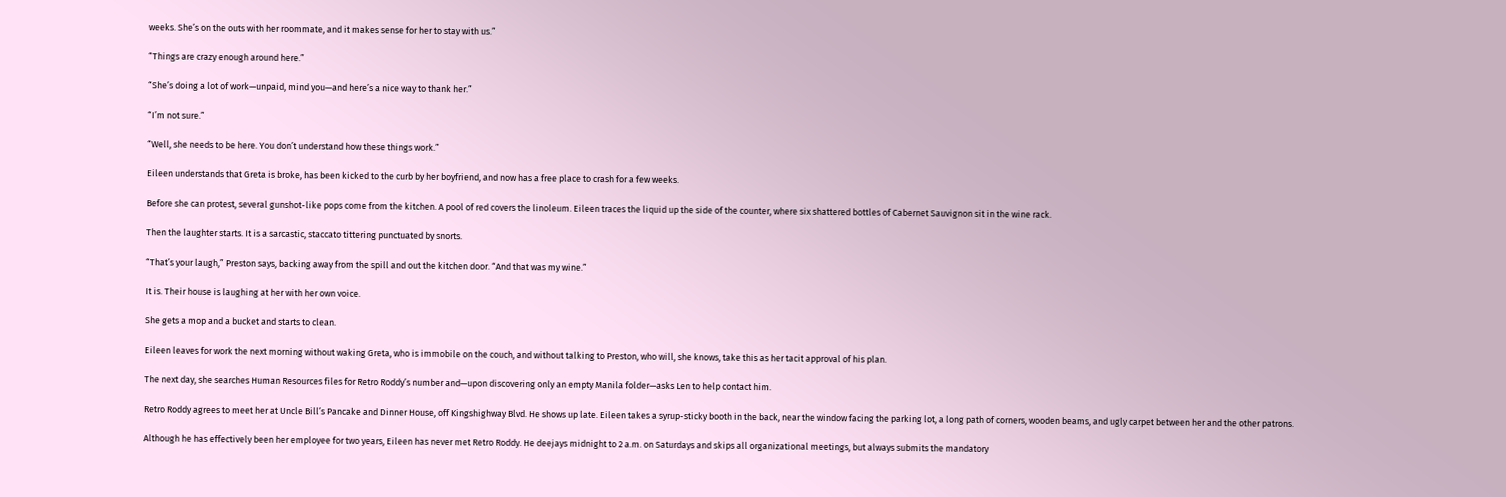weeks. She’s on the outs with her roommate, and it makes sense for her to stay with us.”

“Things are crazy enough around here.”

“She’s doing a lot of work—unpaid, mind you—and here’s a nice way to thank her.”

“I’m not sure.”

“Well, she needs to be here. You don’t understand how these things work.”

Eileen understands that Greta is broke, has been kicked to the curb by her boyfriend, and now has a free place to crash for a few weeks.

Before she can protest, several gunshot-like pops come from the kitchen. A pool of red covers the linoleum. Eileen traces the liquid up the side of the counter, where six shattered bottles of Cabernet Sauvignon sit in the wine rack.

Then the laughter starts. It is a sarcastic, staccato tittering punctuated by snorts.

“That’s your laugh,” Preston says, backing away from the spill and out the kitchen door. “And that was my wine.”

It is. Their house is laughing at her with her own voice.

She gets a mop and a bucket and starts to clean.

Eileen leaves for work the next morning without waking Greta, who is immobile on the couch, and without talking to Preston, who will, she knows, take this as her tacit approval of his plan.

The next day, she searches Human Resources files for Retro Roddy’s number and—upon discovering only an empty Manila folder—asks Len to help contact him.

Retro Roddy agrees to meet her at Uncle Bill’s Pancake and Dinner House, off Kingshighway Blvd. He shows up late. Eileen takes a syrup-sticky booth in the back, near the window facing the parking lot, a long path of corners, wooden beams, and ugly carpet between her and the other patrons.

Although he has effectively been her employee for two years, Eileen has never met Retro Roddy. He deejays midnight to 2 a.m. on Saturdays and skips all organizational meetings, but always submits the mandatory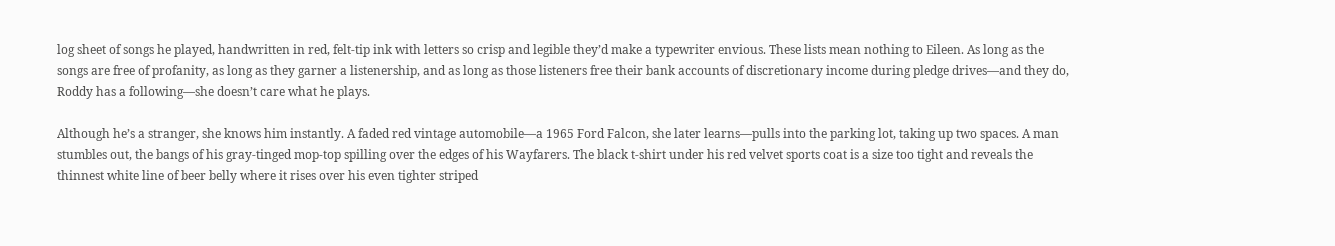log sheet of songs he played, handwritten in red, felt-tip ink with letters so crisp and legible they’d make a typewriter envious. These lists mean nothing to Eileen. As long as the songs are free of profanity, as long as they garner a listenership, and as long as those listeners free their bank accounts of discretionary income during pledge drives—and they do, Roddy has a following—she doesn’t care what he plays.

Although he’s a stranger, she knows him instantly. A faded red vintage automobile—a 1965 Ford Falcon, she later learns—pulls into the parking lot, taking up two spaces. A man stumbles out, the bangs of his gray-tinged mop-top spilling over the edges of his Wayfarers. The black t-shirt under his red velvet sports coat is a size too tight and reveals the thinnest white line of beer belly where it rises over his even tighter striped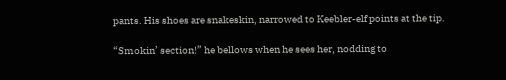pants. His shoes are snakeskin, narrowed to Keebler-elf points at the tip.

“Smokin’ section!” he bellows when he sees her, nodding to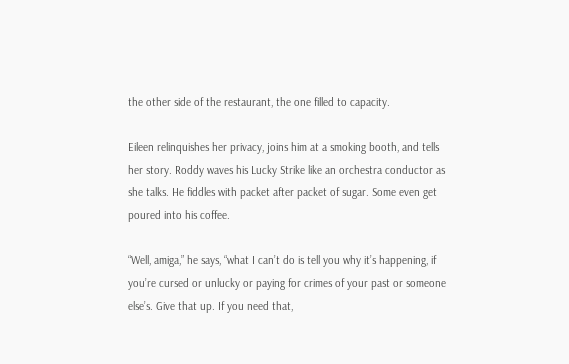the other side of the restaurant, the one filled to capacity.

Eileen relinquishes her privacy, joins him at a smoking booth, and tells her story. Roddy waves his Lucky Strike like an orchestra conductor as she talks. He fiddles with packet after packet of sugar. Some even get poured into his coffee.

“Well, amiga,” he says, “what I can’t do is tell you why it’s happening, if you’re cursed or unlucky or paying for crimes of your past or someone else’s. Give that up. If you need that,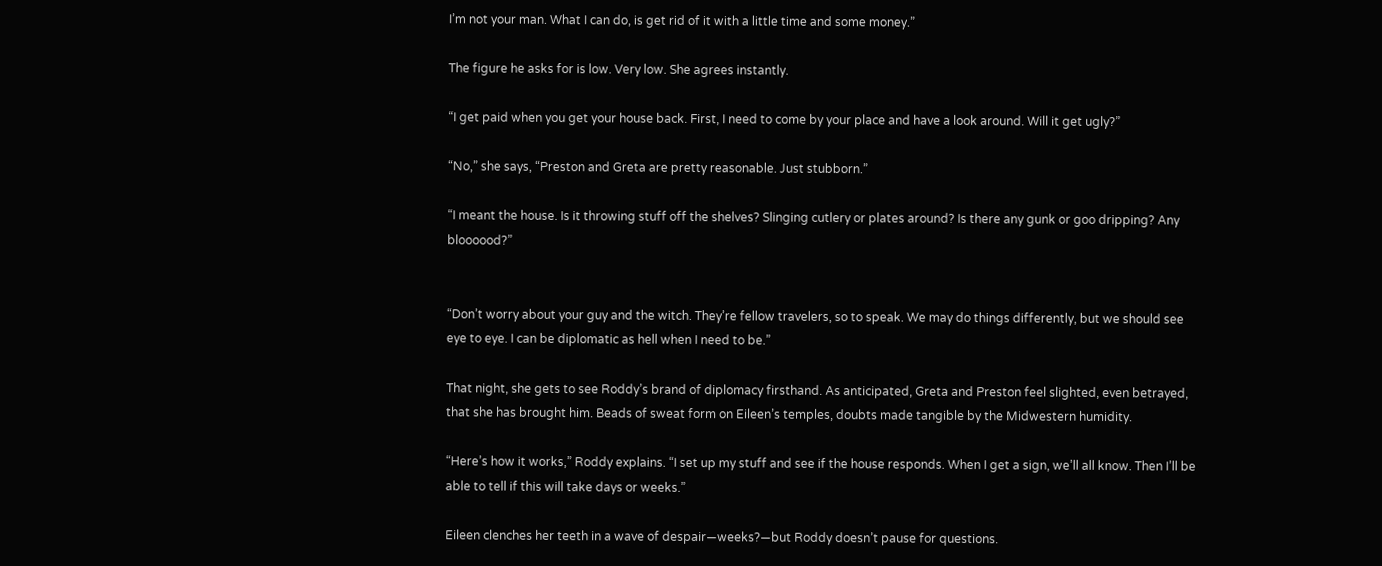I’m not your man. What I can do, is get rid of it with a little time and some money.”

The figure he asks for is low. Very low. She agrees instantly.

“I get paid when you get your house back. First, I need to come by your place and have a look around. Will it get ugly?”

“No,” she says, “Preston and Greta are pretty reasonable. Just stubborn.”

“I meant the house. Is it throwing stuff off the shelves? Slinging cutlery or plates around? Is there any gunk or goo dripping? Any bloooood?”


“Don’t worry about your guy and the witch. They’re fellow travelers, so to speak. We may do things differently, but we should see eye to eye. I can be diplomatic as hell when I need to be.”

That night, she gets to see Roddy’s brand of diplomacy firsthand. As anticipated, Greta and Preston feel slighted, even betrayed, that she has brought him. Beads of sweat form on Eileen’s temples, doubts made tangible by the Midwestern humidity.

“Here’s how it works,” Roddy explains. “I set up my stuff and see if the house responds. When I get a sign, we’ll all know. Then I’ll be able to tell if this will take days or weeks.”

Eileen clenches her teeth in a wave of despair—weeks?—but Roddy doesn’t pause for questions.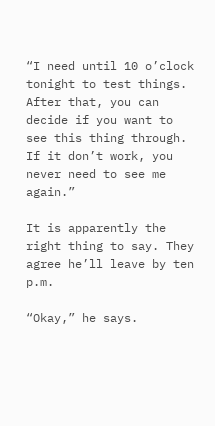“I need until 10 o’clock tonight to test things. After that, you can decide if you want to see this thing through. If it don’t work, you never need to see me again.”

It is apparently the right thing to say. They agree he’ll leave by ten p.m.

“Okay,” he says.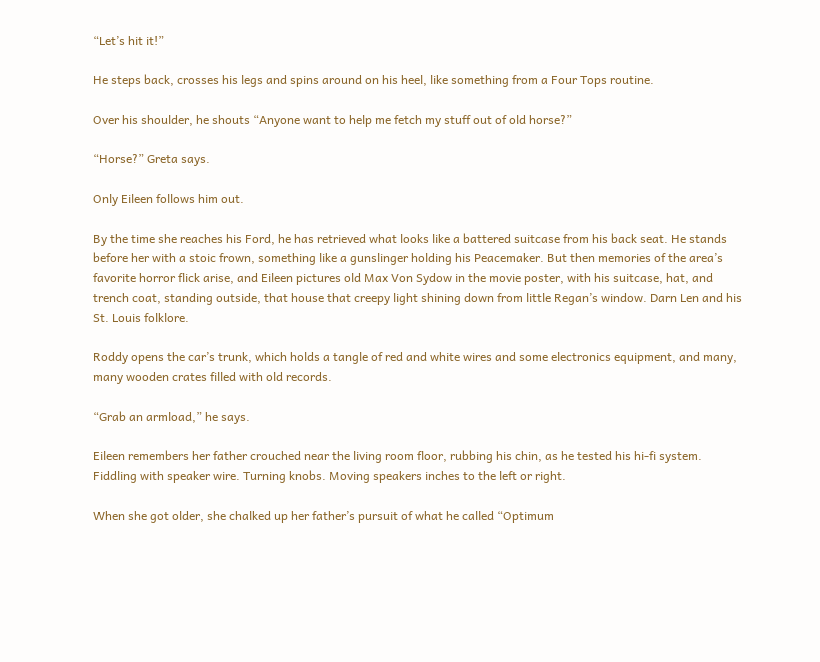“Let’s hit it!”

He steps back, crosses his legs and spins around on his heel, like something from a Four Tops routine.

Over his shoulder, he shouts “Anyone want to help me fetch my stuff out of old horse?”

“Horse?” Greta says.

Only Eileen follows him out.

By the time she reaches his Ford, he has retrieved what looks like a battered suitcase from his back seat. He stands before her with a stoic frown, something like a gunslinger holding his Peacemaker. But then memories of the area’s favorite horror flick arise, and Eileen pictures old Max Von Sydow in the movie poster, with his suitcase, hat, and trench coat, standing outside, that house that creepy light shining down from little Regan’s window. Darn Len and his St. Louis folklore.

Roddy opens the car’s trunk, which holds a tangle of red and white wires and some electronics equipment, and many, many wooden crates filled with old records.

“Grab an armload,” he says.

Eileen remembers her father crouched near the living room floor, rubbing his chin, as he tested his hi-fi system. Fiddling with speaker wire. Turning knobs. Moving speakers inches to the left or right.

When she got older, she chalked up her father’s pursuit of what he called “Optimum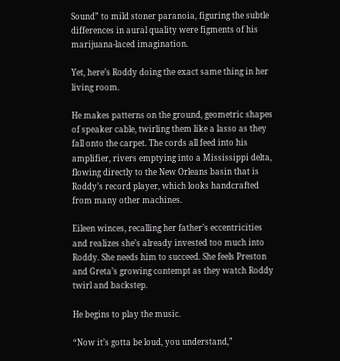Sound” to mild stoner paranoia, figuring the subtle differences in aural quality were figments of his marijuana-laced imagination.

Yet, here’s Roddy doing the exact same thing in her living room.

He makes patterns on the ground, geometric shapes of speaker cable, twirling them like a lasso as they fall onto the carpet. The cords all feed into his amplifier, rivers emptying into a Mississippi delta, flowing directly to the New Orleans basin that is Roddy’s record player, which looks handcrafted from many other machines.

Eileen winces, recalling her father’s eccentricities and realizes she’s already invested too much into Roddy. She needs him to succeed. She feels Preston and Greta’s growing contempt as they watch Roddy twirl and backstep.

He begins to play the music.

“Now it’s gotta be loud, you understand,”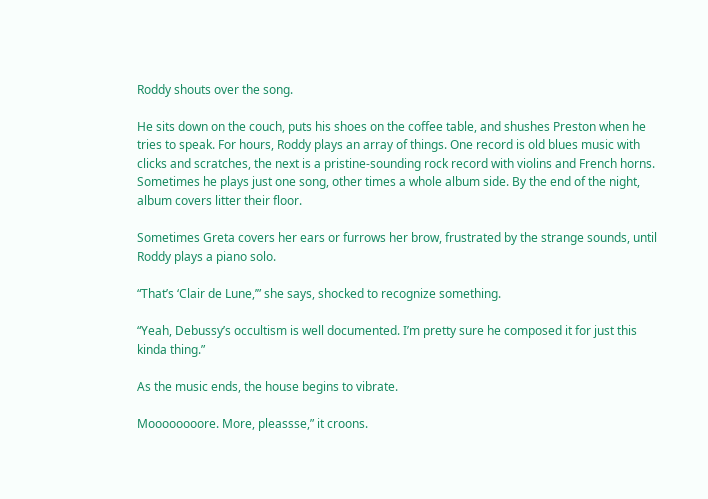Roddy shouts over the song.

He sits down on the couch, puts his shoes on the coffee table, and shushes Preston when he tries to speak. For hours, Roddy plays an array of things. One record is old blues music with clicks and scratches, the next is a pristine-sounding rock record with violins and French horns. Sometimes he plays just one song, other times a whole album side. By the end of the night, album covers litter their floor.

Sometimes Greta covers her ears or furrows her brow, frustrated by the strange sounds, until Roddy plays a piano solo.

“That’s ‘Clair de Lune,’” she says, shocked to recognize something.

“Yeah, Debussy’s occultism is well documented. I’m pretty sure he composed it for just this kinda thing.”

As the music ends, the house begins to vibrate.

Moooooooore. More, pleassse,” it croons.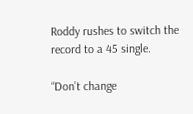Roddy rushes to switch the record to a 45 single.

“Don’t change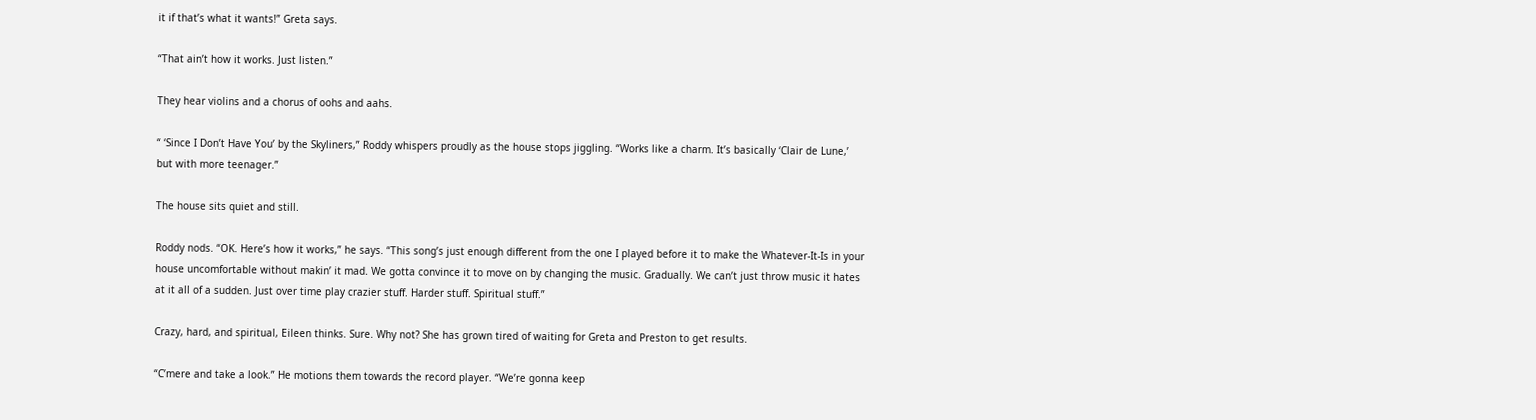it if that’s what it wants!” Greta says.

“That ain’t how it works. Just listen.”

They hear violins and a chorus of oohs and aahs.

“ ‘Since I Don’t Have You’ by the Skyliners,” Roddy whispers proudly as the house stops jiggling. “Works like a charm. It’s basically ‘Clair de Lune,’ but with more teenager.”

The house sits quiet and still.

Roddy nods. “OK. Here’s how it works,” he says. “This song’s just enough different from the one I played before it to make the Whatever-It-Is in your house uncomfortable without makin’ it mad. We gotta convince it to move on by changing the music. Gradually. We can’t just throw music it hates at it all of a sudden. Just over time play crazier stuff. Harder stuff. Spiritual stuff.”

Crazy, hard, and spiritual, Eileen thinks. Sure. Why not? She has grown tired of waiting for Greta and Preston to get results.

“C’mere and take a look.” He motions them towards the record player. “We’re gonna keep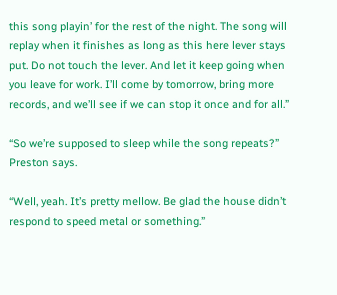this song playin’ for the rest of the night. The song will replay when it finishes as long as this here lever stays put. Do not touch the lever. And let it keep going when you leave for work. I’ll come by tomorrow, bring more records, and we’ll see if we can stop it once and for all.”

“So we’re supposed to sleep while the song repeats?” Preston says.

“Well, yeah. It’s pretty mellow. Be glad the house didn’t respond to speed metal or something.”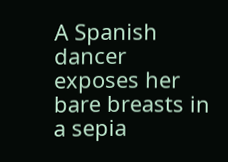A Spanish dancer exposes her bare breasts in a sepia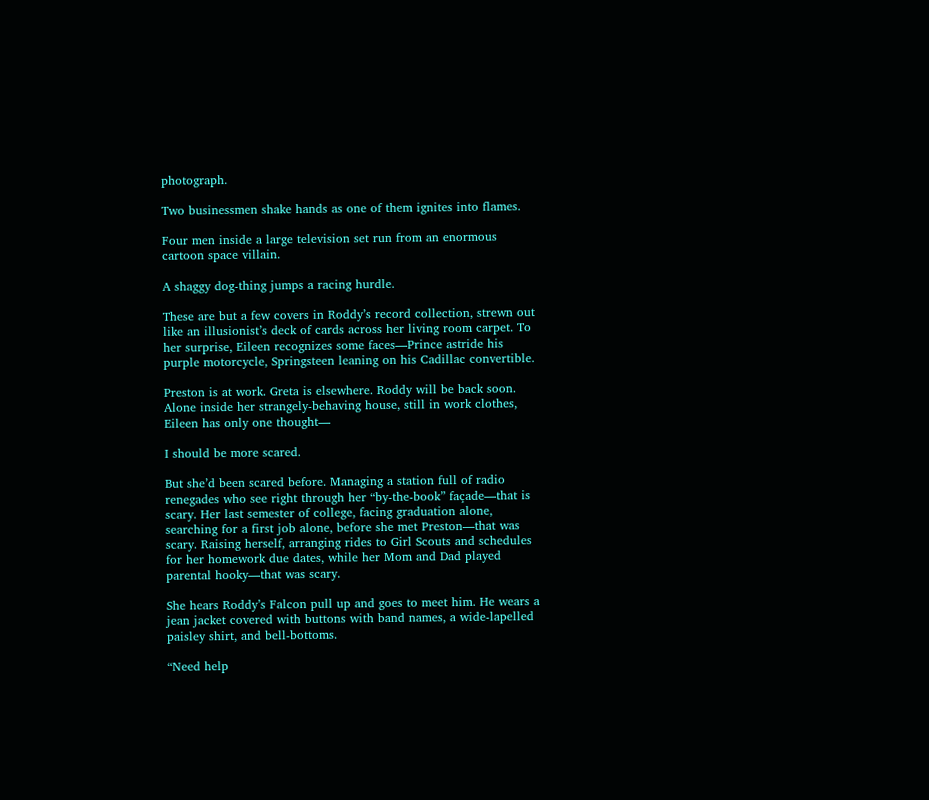photograph.

Two businessmen shake hands as one of them ignites into flames.

Four men inside a large television set run from an enormous cartoon space villain.

A shaggy dog-thing jumps a racing hurdle.

These are but a few covers in Roddy’s record collection, strewn out like an illusionist’s deck of cards across her living room carpet. To her surprise, Eileen recognizes some faces—Prince astride his purple motorcycle, Springsteen leaning on his Cadillac convertible.

Preston is at work. Greta is elsewhere. Roddy will be back soon. Alone inside her strangely-behaving house, still in work clothes, Eileen has only one thought—

I should be more scared.

But she’d been scared before. Managing a station full of radio renegades who see right through her “by-the-book” façade—that is scary. Her last semester of college, facing graduation alone, searching for a first job alone, before she met Preston—that was scary. Raising herself, arranging rides to Girl Scouts and schedules for her homework due dates, while her Mom and Dad played parental hooky—that was scary.

She hears Roddy’s Falcon pull up and goes to meet him. He wears a jean jacket covered with buttons with band names, a wide-lapelled paisley shirt, and bell-bottoms.

“Need help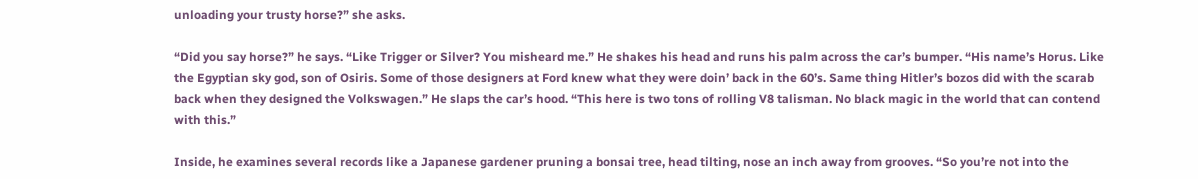unloading your trusty horse?” she asks.

“Did you say horse?” he says. “Like Trigger or Silver? You misheard me.” He shakes his head and runs his palm across the car’s bumper. “His name’s Horus. Like the Egyptian sky god, son of Osiris. Some of those designers at Ford knew what they were doin’ back in the 60’s. Same thing Hitler’s bozos did with the scarab back when they designed the Volkswagen.” He slaps the car’s hood. “This here is two tons of rolling V8 talisman. No black magic in the world that can contend with this.”

Inside, he examines several records like a Japanese gardener pruning a bonsai tree, head tilting, nose an inch away from grooves. “So you’re not into the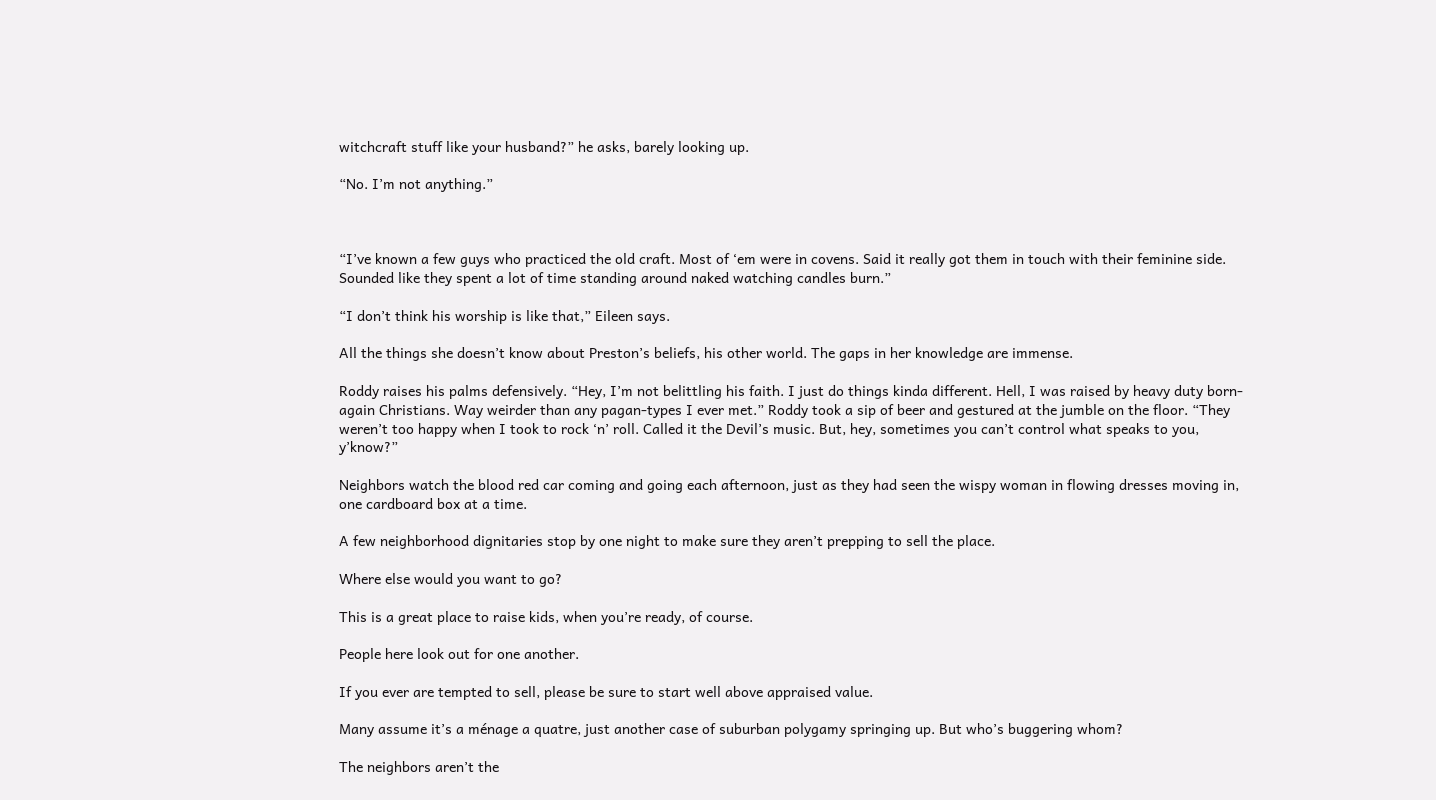witchcraft stuff like your husband?” he asks, barely looking up.

“No. I’m not anything.”



“I’ve known a few guys who practiced the old craft. Most of ‘em were in covens. Said it really got them in touch with their feminine side. Sounded like they spent a lot of time standing around naked watching candles burn.”

“I don’t think his worship is like that,” Eileen says.

All the things she doesn’t know about Preston’s beliefs, his other world. The gaps in her knowledge are immense.

Roddy raises his palms defensively. “Hey, I’m not belittling his faith. I just do things kinda different. Hell, I was raised by heavy duty born-again Christians. Way weirder than any pagan-types I ever met.” Roddy took a sip of beer and gestured at the jumble on the floor. “They weren’t too happy when I took to rock ‘n’ roll. Called it the Devil’s music. But, hey, sometimes you can’t control what speaks to you, y’know?”

Neighbors watch the blood red car coming and going each afternoon, just as they had seen the wispy woman in flowing dresses moving in, one cardboard box at a time.

A few neighborhood dignitaries stop by one night to make sure they aren’t prepping to sell the place.

Where else would you want to go?

This is a great place to raise kids, when you’re ready, of course.

People here look out for one another.

If you ever are tempted to sell, please be sure to start well above appraised value.

Many assume it’s a ménage a quatre, just another case of suburban polygamy springing up. But who’s buggering whom?

The neighbors aren’t the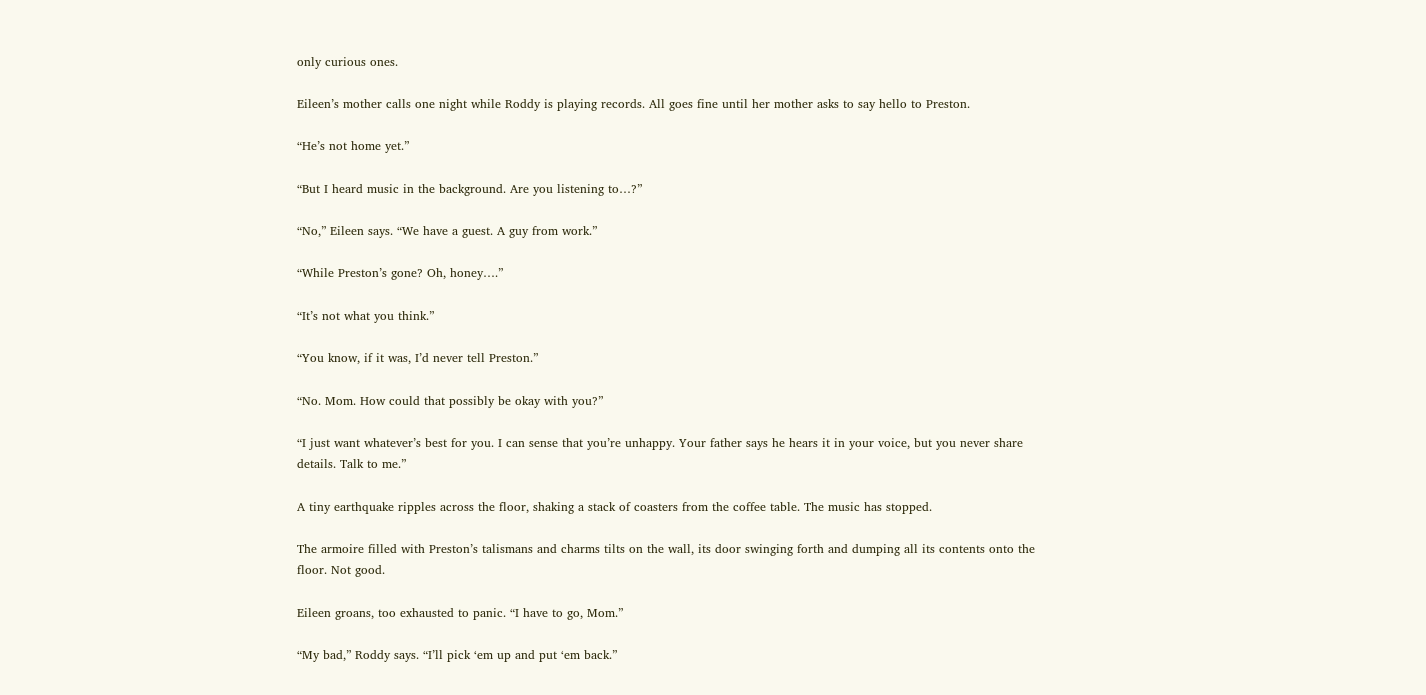only curious ones.

Eileen’s mother calls one night while Roddy is playing records. All goes fine until her mother asks to say hello to Preston.

“He’s not home yet.”

“But I heard music in the background. Are you listening to…?”

“No,” Eileen says. “We have a guest. A guy from work.”

“While Preston’s gone? Oh, honey….”

“It’s not what you think.”

“You know, if it was, I’d never tell Preston.”

“No. Mom. How could that possibly be okay with you?”

“I just want whatever’s best for you. I can sense that you’re unhappy. Your father says he hears it in your voice, but you never share details. Talk to me.”

A tiny earthquake ripples across the floor, shaking a stack of coasters from the coffee table. The music has stopped.

The armoire filled with Preston’s talismans and charms tilts on the wall, its door swinging forth and dumping all its contents onto the floor. Not good.

Eileen groans, too exhausted to panic. “I have to go, Mom.”

“My bad,” Roddy says. “I’ll pick ‘em up and put ‘em back.”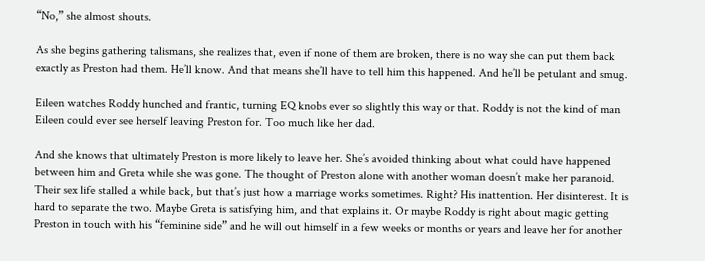“No,” she almost shouts.

As she begins gathering talismans, she realizes that, even if none of them are broken, there is no way she can put them back exactly as Preston had them. He’ll know. And that means she’ll have to tell him this happened. And he’ll be petulant and smug.

Eileen watches Roddy hunched and frantic, turning EQ knobs ever so slightly this way or that. Roddy is not the kind of man Eileen could ever see herself leaving Preston for. Too much like her dad.

And she knows that ultimately Preston is more likely to leave her. She’s avoided thinking about what could have happened between him and Greta while she was gone. The thought of Preston alone with another woman doesn’t make her paranoid. Their sex life stalled a while back, but that’s just how a marriage works sometimes. Right? His inattention. Her disinterest. It is hard to separate the two. Maybe Greta is satisfying him, and that explains it. Or maybe Roddy is right about magic getting Preston in touch with his “feminine side” and he will out himself in a few weeks or months or years and leave her for another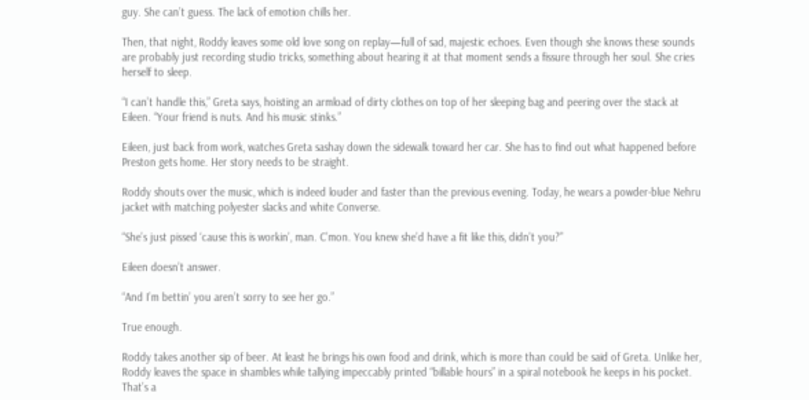guy. She can’t guess. The lack of emotion chills her.

Then, that night, Roddy leaves some old love song on replay—full of sad, majestic echoes. Even though she knows these sounds are probably just recording studio tricks, something about hearing it at that moment sends a fissure through her soul. She cries herself to sleep.

“I can’t handle this,” Greta says, hoisting an armload of dirty clothes on top of her sleeping bag and peering over the stack at Eileen. “Your friend is nuts. And his music stinks.”

Eileen, just back from work, watches Greta sashay down the sidewalk toward her car. She has to find out what happened before Preston gets home. Her story needs to be straight.

Roddy shouts over the music, which is indeed louder and faster than the previous evening. Today, he wears a powder-blue Nehru jacket with matching polyester slacks and white Converse.

“She’s just pissed ‘cause this is workin’, man. C’mon. You knew she’d have a fit like this, didn’t you?”

Eileen doesn’t answer.

“And I’m bettin’ you aren’t sorry to see her go.”

True enough.

Roddy takes another sip of beer. At least he brings his own food and drink, which is more than could be said of Greta. Unlike her, Roddy leaves the space in shambles while tallying impeccably printed “billable hours” in a spiral notebook he keeps in his pocket. That’s a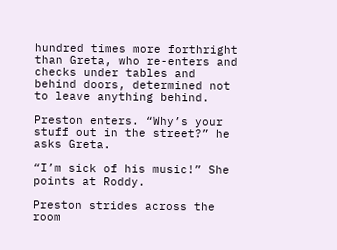hundred times more forthright than Greta, who re-enters and checks under tables and behind doors, determined not to leave anything behind.

Preston enters. “Why’s your stuff out in the street?” he asks Greta.

“I’m sick of his music!” She points at Roddy.

Preston strides across the room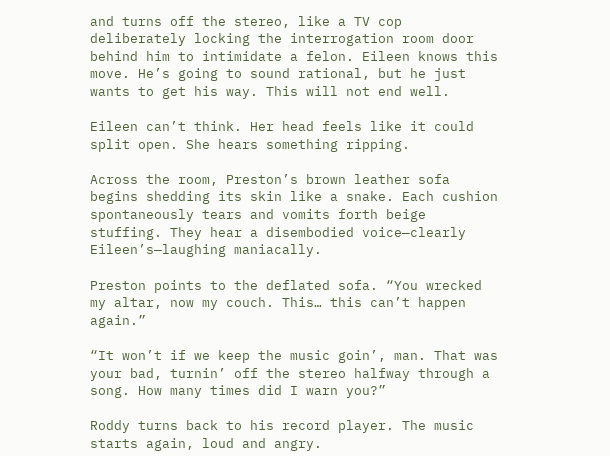and turns off the stereo, like a TV cop deliberately locking the interrogation room door behind him to intimidate a felon. Eileen knows this move. He’s going to sound rational, but he just wants to get his way. This will not end well.

Eileen can’t think. Her head feels like it could split open. She hears something ripping.

Across the room, Preston’s brown leather sofa begins shedding its skin like a snake. Each cushion spontaneously tears and vomits forth beige stuffing. They hear a disembodied voice—clearly Eileen’s—laughing maniacally.

Preston points to the deflated sofa. “You wrecked my altar, now my couch. This… this can’t happen again.”

“It won’t if we keep the music goin’, man. That was your bad, turnin’ off the stereo halfway through a song. How many times did I warn you?”

Roddy turns back to his record player. The music starts again, loud and angry.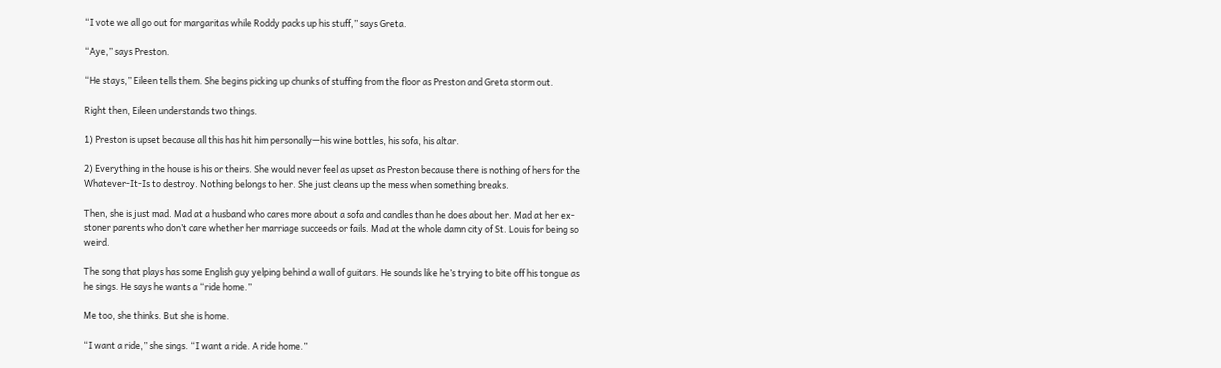“I vote we all go out for margaritas while Roddy packs up his stuff,” says Greta.

“Aye,” says Preston.

“He stays,” Eileen tells them. She begins picking up chunks of stuffing from the floor as Preston and Greta storm out.

Right then, Eileen understands two things.

1) Preston is upset because all this has hit him personally—his wine bottles, his sofa, his altar.

2) Everything in the house is his or theirs. She would never feel as upset as Preston because there is nothing of hers for the Whatever-It-Is to destroy. Nothing belongs to her. She just cleans up the mess when something breaks.

Then, she is just mad. Mad at a husband who cares more about a sofa and candles than he does about her. Mad at her ex-stoner parents who don’t care whether her marriage succeeds or fails. Mad at the whole damn city of St. Louis for being so weird.

The song that plays has some English guy yelping behind a wall of guitars. He sounds like he’s trying to bite off his tongue as he sings. He says he wants a “ride home.”

Me too, she thinks. But she is home.

“I want a ride,” she sings. “I want a ride. A ride home.”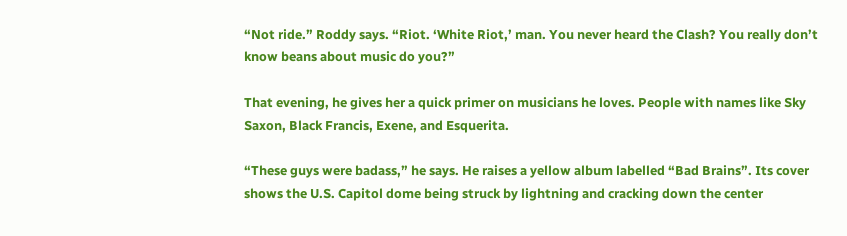“Not ride.” Roddy says. “Riot. ‘White Riot,’ man. You never heard the Clash? You really don’t know beans about music do you?”

That evening, he gives her a quick primer on musicians he loves. People with names like Sky Saxon, Black Francis, Exene, and Esquerita.

“These guys were badass,” he says. He raises a yellow album labelled “Bad Brains”. Its cover shows the U.S. Capitol dome being struck by lightning and cracking down the center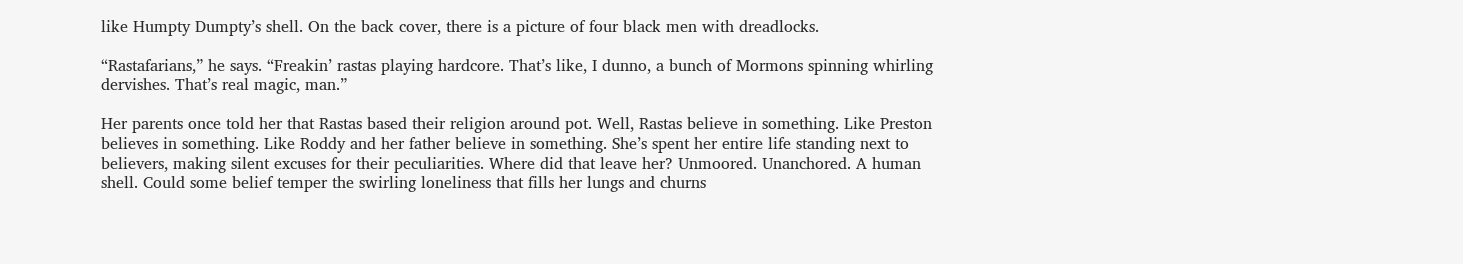like Humpty Dumpty’s shell. On the back cover, there is a picture of four black men with dreadlocks.

“Rastafarians,” he says. “Freakin’ rastas playing hardcore. That’s like, I dunno, a bunch of Mormons spinning whirling dervishes. That’s real magic, man.”

Her parents once told her that Rastas based their religion around pot. Well, Rastas believe in something. Like Preston believes in something. Like Roddy and her father believe in something. She’s spent her entire life standing next to believers, making silent excuses for their peculiarities. Where did that leave her? Unmoored. Unanchored. A human shell. Could some belief temper the swirling loneliness that fills her lungs and churns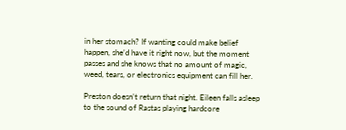in her stomach? If wanting could make belief happen, she’d have it right now, but the moment passes and she knows that no amount of magic, weed, tears, or electronics equipment can fill her.

Preston doesn’t return that night. Eileen falls asleep to the sound of Rastas playing hardcore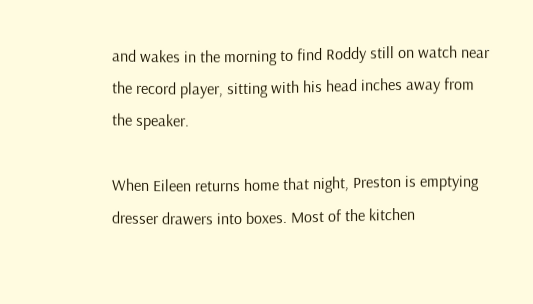and wakes in the morning to find Roddy still on watch near the record player, sitting with his head inches away from the speaker.

When Eileen returns home that night, Preston is emptying dresser drawers into boxes. Most of the kitchen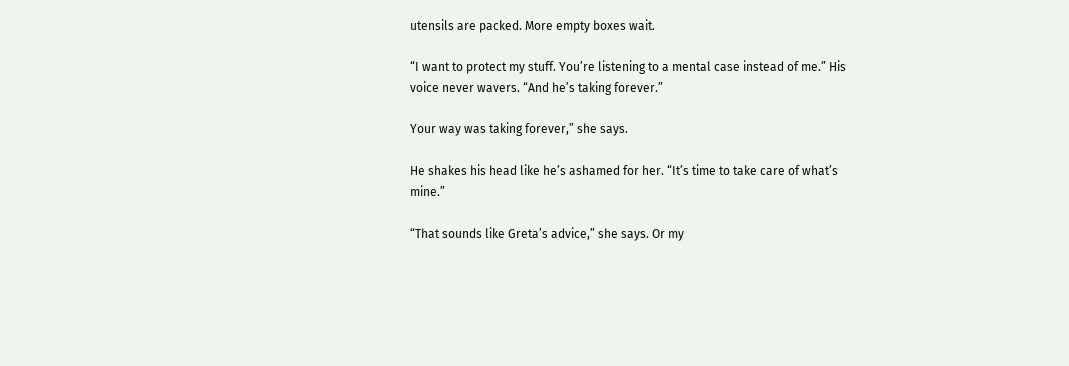utensils are packed. More empty boxes wait.

“I want to protect my stuff. You’re listening to a mental case instead of me.” His voice never wavers. “And he’s taking forever.”

Your way was taking forever,” she says.

He shakes his head like he’s ashamed for her. “It’s time to take care of what’s mine.”

“That sounds like Greta’s advice,” she says. Or my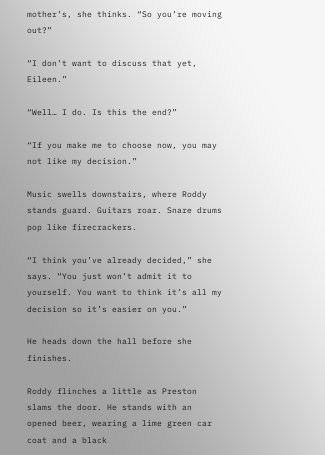mother’s, she thinks. “So you’re moving out?”

“I don’t want to discuss that yet, Eileen.”

“Well… I do. Is this the end?”

“If you make me to choose now, you may not like my decision.”

Music swells downstairs, where Roddy stands guard. Guitars roar. Snare drums pop like firecrackers.

“I think you’ve already decided,” she says. “You just won’t admit it to yourself. You want to think it’s all my decision so it’s easier on you.”

He heads down the hall before she finishes.

Roddy flinches a little as Preston slams the door. He stands with an opened beer, wearing a lime green car coat and a black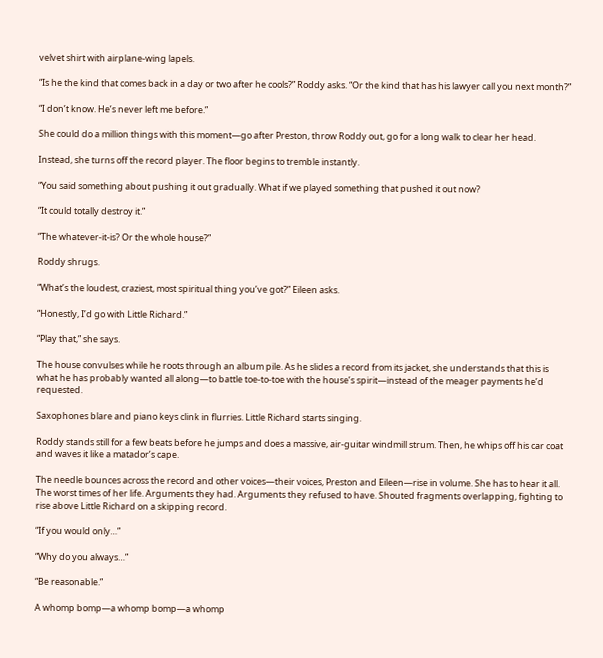velvet shirt with airplane-wing lapels.

“Is he the kind that comes back in a day or two after he cools?” Roddy asks. “Or the kind that has his lawyer call you next month?”

“I don’t know. He’s never left me before.”

She could do a million things with this moment—go after Preston, throw Roddy out, go for a long walk to clear her head.

Instead, she turns off the record player. The floor begins to tremble instantly.

“You said something about pushing it out gradually. What if we played something that pushed it out now?

“It could totally destroy it.”

“The whatever-it-is? Or the whole house?”

Roddy shrugs.

“What’s the loudest, craziest, most spiritual thing you’ve got?” Eileen asks.

“Honestly, I’d go with Little Richard.”

“Play that,” she says.

The house convulses while he roots through an album pile. As he slides a record from its jacket, she understands that this is what he has probably wanted all along—to battle toe-to-toe with the house’s spirit—instead of the meager payments he’d requested.

Saxophones blare and piano keys clink in flurries. Little Richard starts singing.

Roddy stands still for a few beats before he jumps and does a massive, air-guitar windmill strum. Then, he whips off his car coat and waves it like a matador’s cape.

The needle bounces across the record and other voices—their voices, Preston and Eileen—rise in volume. She has to hear it all. The worst times of her life. Arguments they had. Arguments they refused to have. Shouted fragments overlapping, fighting to rise above Little Richard on a skipping record.

“If you would only…”

“Why do you always…”

“Be reasonable.”

A whomp bomp—a whomp bomp—a whomp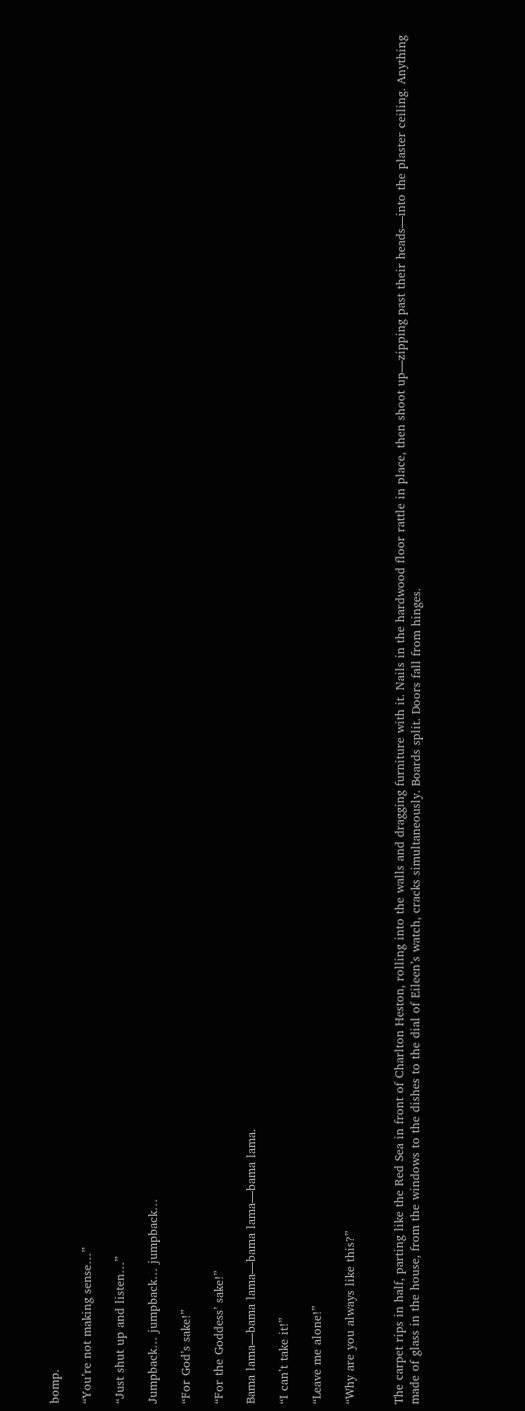bomp.

“You’re not making sense…”

“Just shut up and listen…”

Jumpback… jumpback… jumpback…

“For God’s sake!”

“For the Goddess’ sake!”

Bama lama—bama lama—bama lama—bama lama.

“I can’t take it!”

“Leave me alone!”

“Why are you always like this?”


The carpet rips in half, parting like the Red Sea in front of Charlton Heston, rolling into the walls and dragging furniture with it. Nails in the hardwood floor rattle in place, then shoot up—zipping past their heads—into the plaster ceiling. Anything made of glass in the house, from the windows to the dishes to the dial of Eileen’s watch, cracks simultaneously. Boards split. Doors fall from hinges.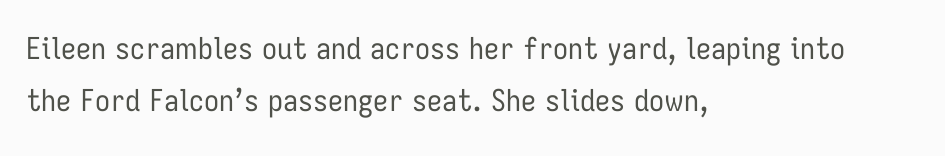Eileen scrambles out and across her front yard, leaping into the Ford Falcon’s passenger seat. She slides down,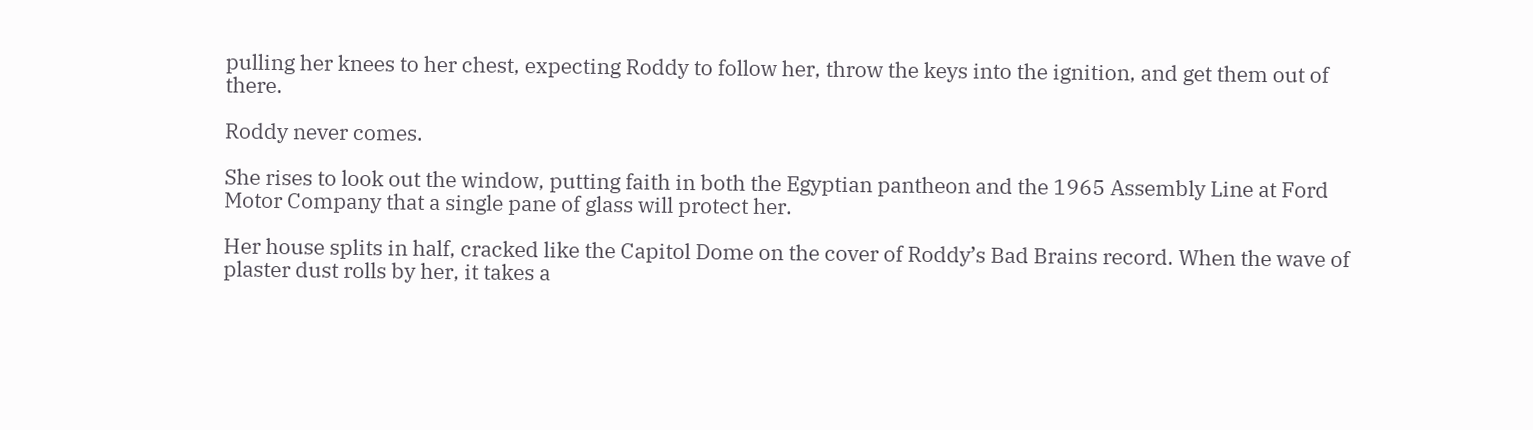pulling her knees to her chest, expecting Roddy to follow her, throw the keys into the ignition, and get them out of there.

Roddy never comes.

She rises to look out the window, putting faith in both the Egyptian pantheon and the 1965 Assembly Line at Ford Motor Company that a single pane of glass will protect her.

Her house splits in half, cracked like the Capitol Dome on the cover of Roddy’s Bad Brains record. When the wave of plaster dust rolls by her, it takes a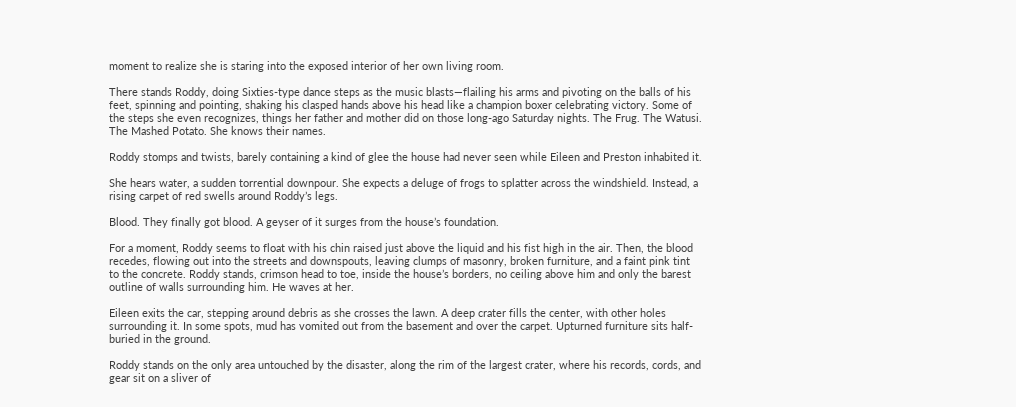moment to realize she is staring into the exposed interior of her own living room.

There stands Roddy, doing Sixties-type dance steps as the music blasts—flailing his arms and pivoting on the balls of his feet, spinning and pointing, shaking his clasped hands above his head like a champion boxer celebrating victory. Some of the steps she even recognizes, things her father and mother did on those long-ago Saturday nights. The Frug. The Watusi. The Mashed Potato. She knows their names.

Roddy stomps and twists, barely containing a kind of glee the house had never seen while Eileen and Preston inhabited it.

She hears water, a sudden torrential downpour. She expects a deluge of frogs to splatter across the windshield. Instead, a rising carpet of red swells around Roddy’s legs.

Blood. They finally got blood. A geyser of it surges from the house’s foundation.

For a moment, Roddy seems to float with his chin raised just above the liquid and his fist high in the air. Then, the blood recedes, flowing out into the streets and downspouts, leaving clumps of masonry, broken furniture, and a faint pink tint to the concrete. Roddy stands, crimson head to toe, inside the house’s borders, no ceiling above him and only the barest outline of walls surrounding him. He waves at her.

Eileen exits the car, stepping around debris as she crosses the lawn. A deep crater fills the center, with other holes surrounding it. In some spots, mud has vomited out from the basement and over the carpet. Upturned furniture sits half-buried in the ground.

Roddy stands on the only area untouched by the disaster, along the rim of the largest crater, where his records, cords, and gear sit on a sliver of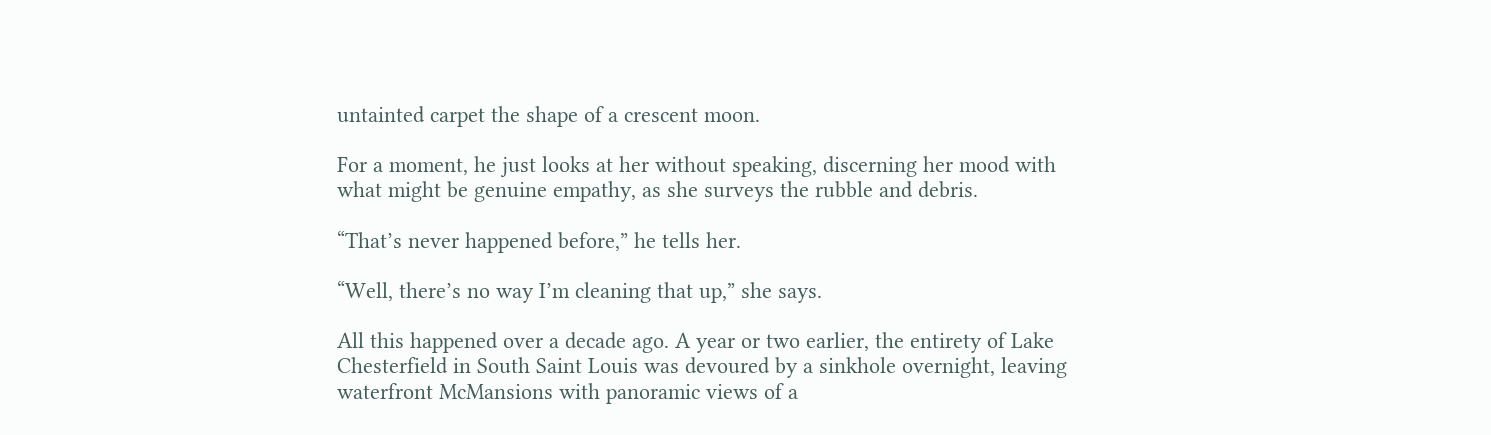untainted carpet the shape of a crescent moon.

For a moment, he just looks at her without speaking, discerning her mood with what might be genuine empathy, as she surveys the rubble and debris.

“That’s never happened before,” he tells her.

“Well, there’s no way I’m cleaning that up,” she says.

All this happened over a decade ago. A year or two earlier, the entirety of Lake Chesterfield in South Saint Louis was devoured by a sinkhole overnight, leaving waterfront McMansions with panoramic views of a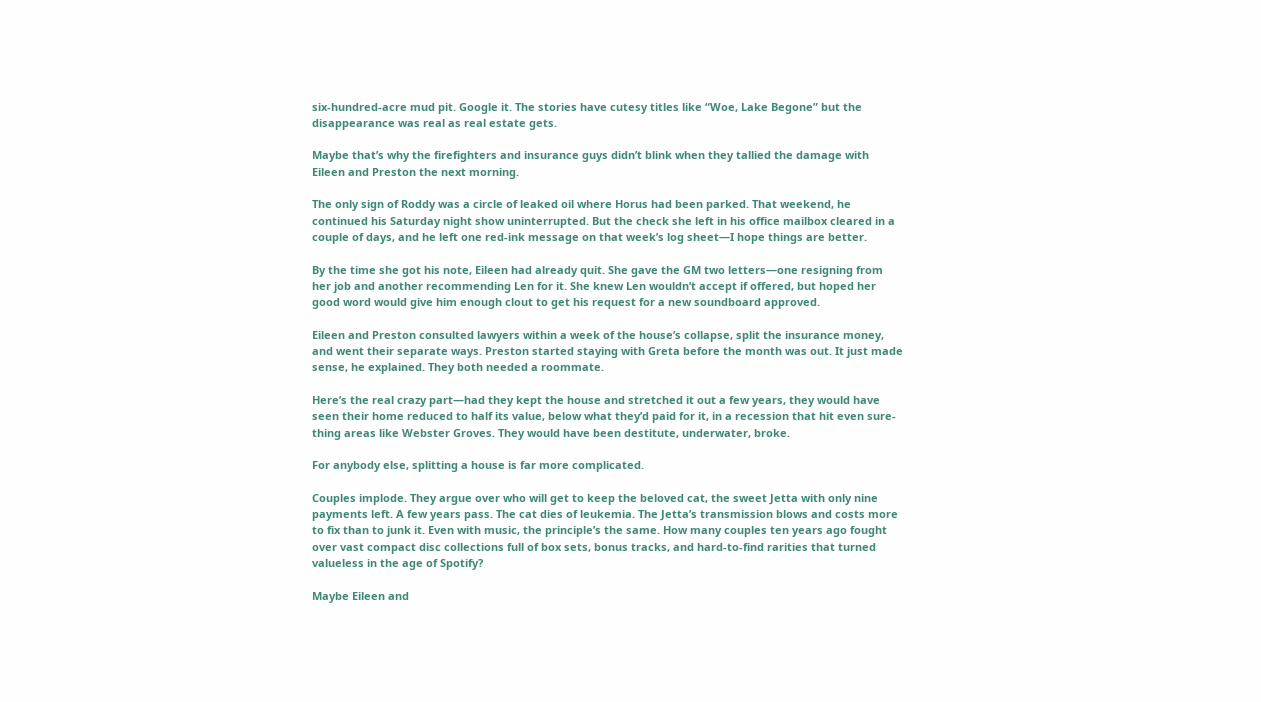six-hundred-acre mud pit. Google it. The stories have cutesy titles like “Woe, Lake Begone” but the disappearance was real as real estate gets.

Maybe that’s why the firefighters and insurance guys didn’t blink when they tallied the damage with Eileen and Preston the next morning.

The only sign of Roddy was a circle of leaked oil where Horus had been parked. That weekend, he continued his Saturday night show uninterrupted. But the check she left in his office mailbox cleared in a couple of days, and he left one red-ink message on that week’s log sheet—I hope things are better.

By the time she got his note, Eileen had already quit. She gave the GM two letters—one resigning from her job and another recommending Len for it. She knew Len wouldn’t accept if offered, but hoped her good word would give him enough clout to get his request for a new soundboard approved.

Eileen and Preston consulted lawyers within a week of the house’s collapse, split the insurance money, and went their separate ways. Preston started staying with Greta before the month was out. It just made sense, he explained. They both needed a roommate.

Here’s the real crazy part—had they kept the house and stretched it out a few years, they would have seen their home reduced to half its value, below what they’d paid for it, in a recession that hit even sure-thing areas like Webster Groves. They would have been destitute, underwater, broke.

For anybody else, splitting a house is far more complicated.

Couples implode. They argue over who will get to keep the beloved cat, the sweet Jetta with only nine payments left. A few years pass. The cat dies of leukemia. The Jetta’s transmission blows and costs more to fix than to junk it. Even with music, the principle’s the same. How many couples ten years ago fought over vast compact disc collections full of box sets, bonus tracks, and hard-to-find rarities that turned valueless in the age of Spotify?

Maybe Eileen and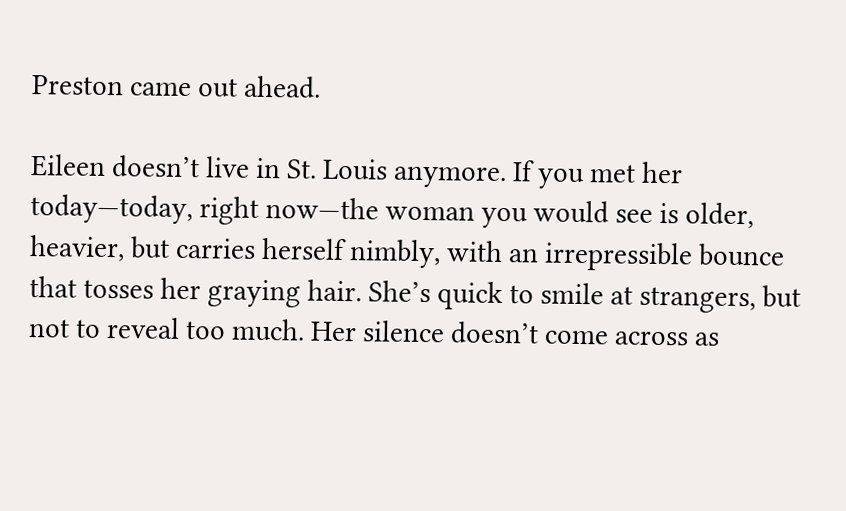Preston came out ahead.

Eileen doesn’t live in St. Louis anymore. If you met her today—today, right now—the woman you would see is older, heavier, but carries herself nimbly, with an irrepressible bounce that tosses her graying hair. She’s quick to smile at strangers, but not to reveal too much. Her silence doesn’t come across as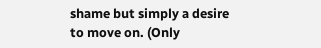shame but simply a desire to move on. (Only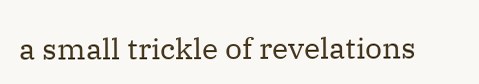a small trickle of revelations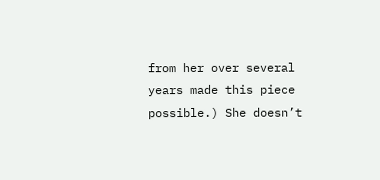from her over several years made this piece possible.) She doesn’t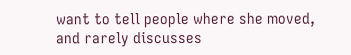want to tell people where she moved, and rarely discusses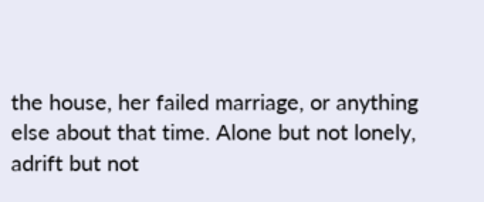the house, her failed marriage, or anything else about that time. Alone but not lonely, adrift but not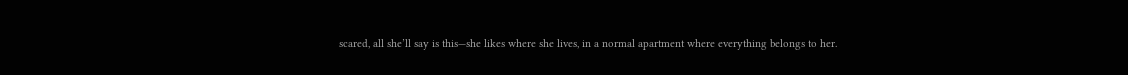scared, all she’ll say is this—she likes where she lives, in a normal apartment where everything belongs to her.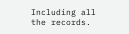Including all the records.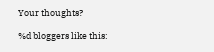Your thoughts?

%d bloggers like this: